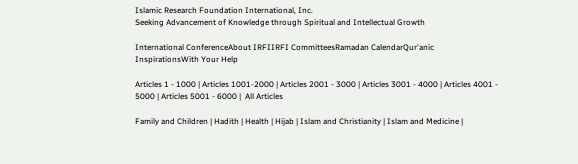Islamic Research Foundation International, Inc.
Seeking Advancement of Knowledge through Spiritual and Intellectual Growth

International ConferenceAbout IRFIIRFI CommitteesRamadan CalendarQur'anic InspirationsWith Your Help

Articles 1 - 1000 | Articles 1001-2000 | Articles 2001 - 3000 | Articles 3001 - 4000 | Articles 4001 - 5000 | Articles 5001 - 6000 |  All Articles

Family and Children | Hadith | Health | Hijab | Islam and Christianity | Islam and Medicine |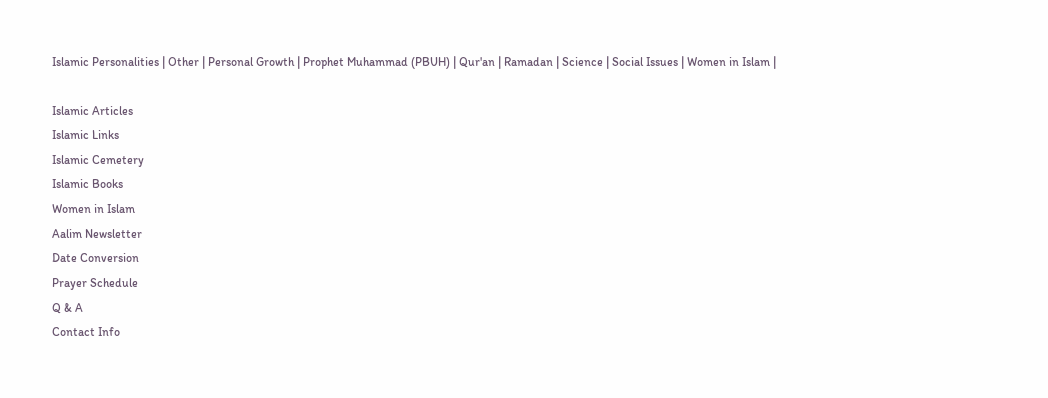Islamic Personalities | Other | Personal Growth | Prophet Muhammad (PBUH) | Qur'an | Ramadan | Science | Social Issues | Women in Islam |

Islamic Articles
Islamic Links
Islamic Cemetery
Islamic Books
Women in Islam
Aalim Newsletter
Date Conversion
Prayer Schedule
Q & A
Contact Info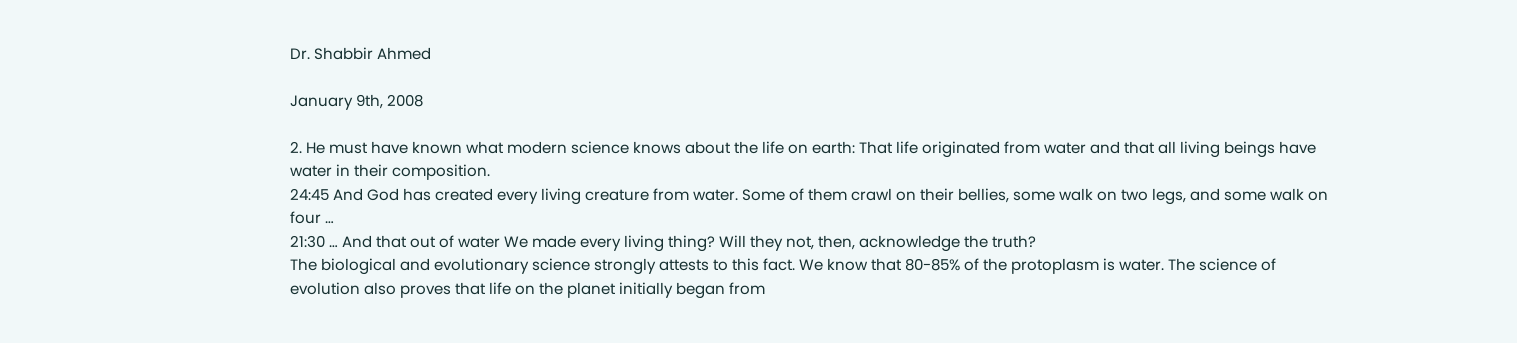Dr. Shabbir Ahmed

January 9th, 2008

2. He must have known what modern science knows about the life on earth: That life originated from water and that all living beings have water in their composition.
24:45 And God has created every living creature from water. Some of them crawl on their bellies, some walk on two legs, and some walk on four …
21:30 … And that out of water We made every living thing? Will they not, then, acknowledge the truth?
The biological and evolutionary science strongly attests to this fact. We know that 80-85% of the protoplasm is water. The science of evolution also proves that life on the planet initially began from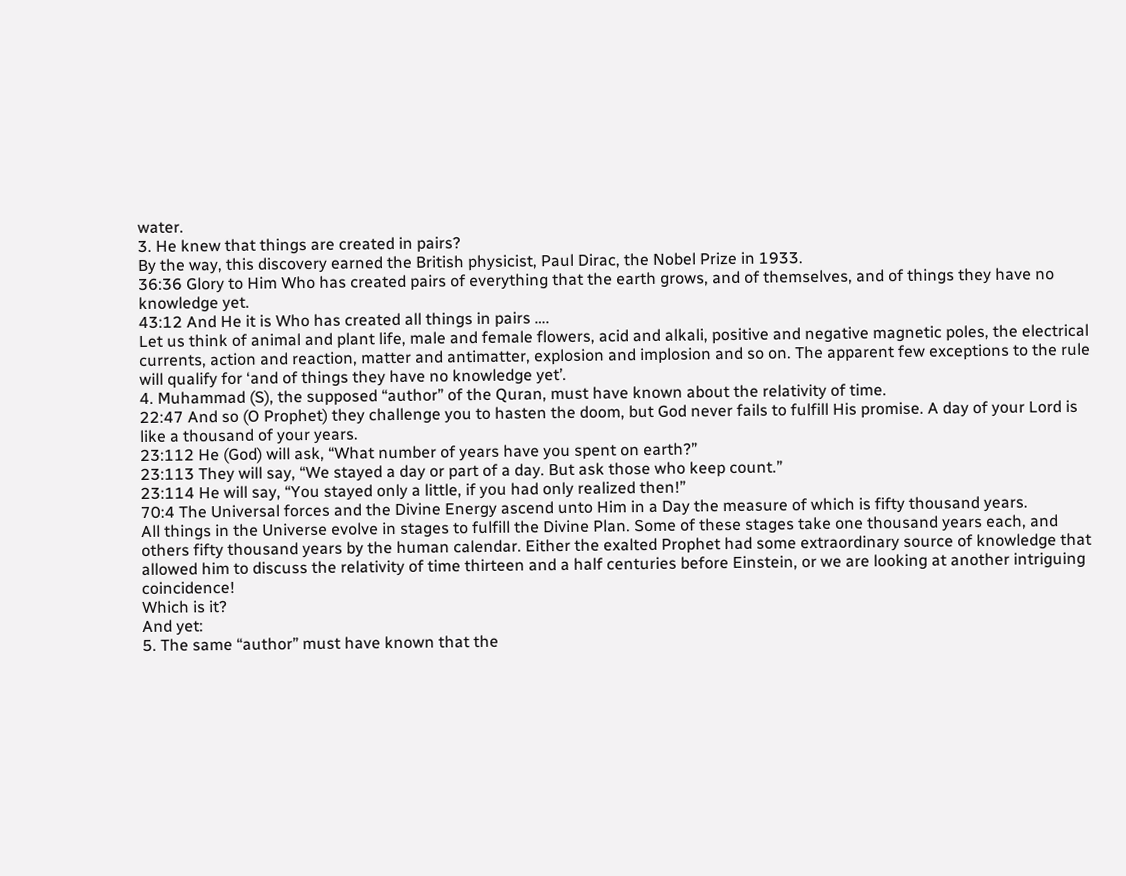water.
3. He knew that things are created in pairs?
By the way, this discovery earned the British physicist, Paul Dirac, the Nobel Prize in 1933.
36:36 Glory to Him Who has created pairs of everything that the earth grows, and of themselves, and of things they have no knowledge yet.
43:12 And He it is Who has created all things in pairs ….
Let us think of animal and plant life, male and female flowers, acid and alkali, positive and negative magnetic poles, the electrical currents, action and reaction, matter and antimatter, explosion and implosion and so on. The apparent few exceptions to the rule will qualify for ‘and of things they have no knowledge yet’.
4. Muhammad (S), the supposed “author” of the Quran, must have known about the relativity of time.
22:47 And so (O Prophet) they challenge you to hasten the doom, but God never fails to fulfill His promise. A day of your Lord is like a thousand of your years.
23:112 He (God) will ask, “What number of years have you spent on earth?”
23:113 They will say, “We stayed a day or part of a day. But ask those who keep count.”
23:114 He will say, “You stayed only a little, if you had only realized then!”
70:4 The Universal forces and the Divine Energy ascend unto Him in a Day the measure of which is fifty thousand years.
All things in the Universe evolve in stages to fulfill the Divine Plan. Some of these stages take one thousand years each, and others fifty thousand years by the human calendar. Either the exalted Prophet had some extraordinary source of knowledge that allowed him to discuss the relativity of time thirteen and a half centuries before Einstein, or we are looking at another intriguing coincidence!
Which is it?
And yet:
5. The same “author” must have known that the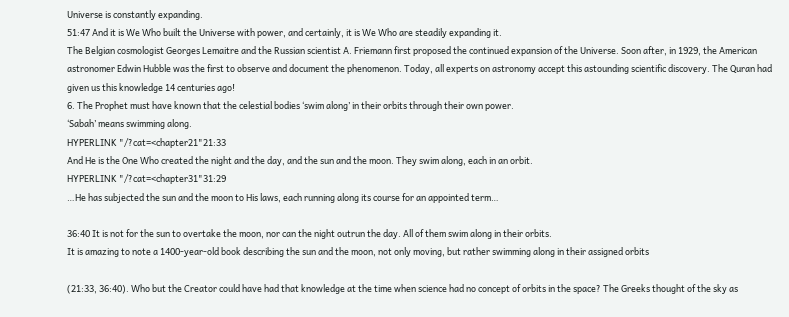Universe is constantly expanding.
51:47 And it is We Who built the Universe with power, and certainly, it is We Who are steadily expanding it.
The Belgian cosmologist Georges Lemaitre and the Russian scientist A. Friemann first proposed the continued expansion of the Universe. Soon after, in 1929, the American astronomer Edwin Hubble was the first to observe and document the phenomenon. Today, all experts on astronomy accept this astounding scientific discovery. The Quran had given us this knowledge 14 centuries ago!
6. The Prophet must have known that the celestial bodies ‘swim along’ in their orbits through their own power.
‘Sabah’ means swimming along.
HYPERLINK "/?cat=<chapter21"21:33
And He is the One Who created the night and the day, and the sun and the moon. They swim along, each in an orbit.
HYPERLINK "/?cat=<chapter31"31:29
…He has subjected the sun and the moon to His laws, each running along its course for an appointed term…

36:40 It is not for the sun to overtake the moon, nor can the night outrun the day. All of them swim along in their orbits.
It is amazing to note a 1400-year-old book describing the sun and the moon, not only moving, but rather swimming along in their assigned orbits

(21:33, 36:40). Who but the Creator could have had that knowledge at the time when science had no concept of orbits in the space? The Greeks thought of the sky as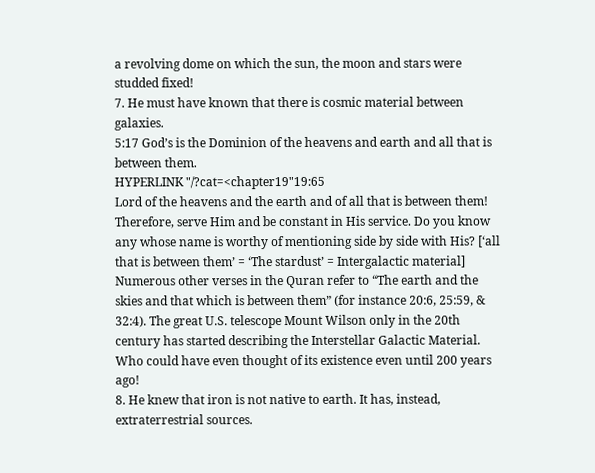a revolving dome on which the sun, the moon and stars were studded fixed!
7. He must have known that there is cosmic material between galaxies.
5:17 God’s is the Dominion of the heavens and earth and all that is between them.
HYPERLINK "/?cat=<chapter19"19:65
Lord of the heavens and the earth and of all that is between them! Therefore, serve Him and be constant in His service. Do you know any whose name is worthy of mentioning side by side with His? [‘all that is between them’ = ‘The stardust’ = Intergalactic material]
Numerous other verses in the Quran refer to “The earth and the skies and that which is between them” (for instance 20:6, 25:59, & 32:4). The great U.S. telescope Mount Wilson only in the 20th century has started describing the Interstellar Galactic Material. Who could have even thought of its existence even until 200 years ago!
8. He knew that iron is not native to earth. It has, instead, extraterrestrial sources.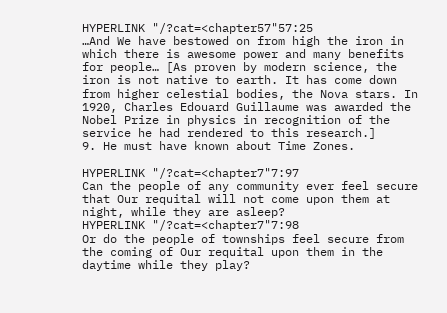HYPERLINK "/?cat=<chapter57"57:25
…And We have bestowed on from high the iron in which there is awesome power and many benefits for people… [As proven by modern science, the iron is not native to earth. It has come down from higher celestial bodies, the Nova stars. In 1920, Charles Edouard Guillaume was awarded the Nobel Prize in physics in recognition of the service he had rendered to this research.]
9. He must have known about Time Zones.

HYPERLINK "/?cat=<chapter7"7:97
Can the people of any community ever feel secure that Our requital will not come upon them at night, while they are asleep?
HYPERLINK "/?cat=<chapter7"7:98
Or do the people of townships feel secure from the coming of Our requital upon them in the daytime while they play?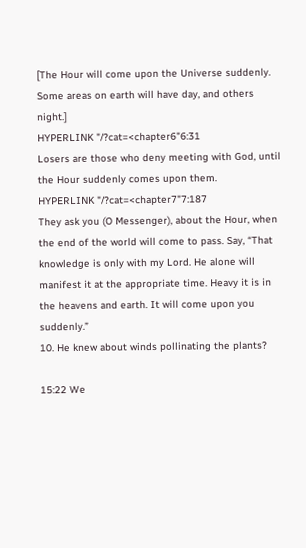[The Hour will come upon the Universe suddenly. Some areas on earth will have day, and others night.]
HYPERLINK "/?cat=<chapter6"6:31
Losers are those who deny meeting with God, until the Hour suddenly comes upon them.
HYPERLINK "/?cat=<chapter7"7:187
They ask you (O Messenger), about the Hour, when the end of the world will come to pass. Say, “That knowledge is only with my Lord. He alone will manifest it at the appropriate time. Heavy it is in the heavens and earth. It will come upon you suddenly.”
10. He knew about winds pollinating the plants?

15:22 We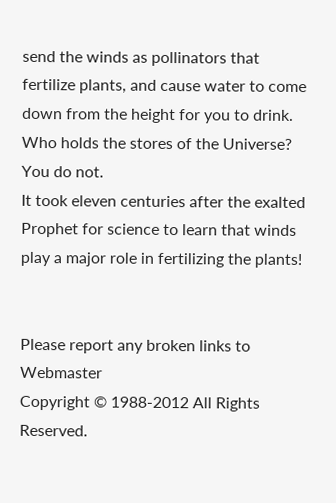send the winds as pollinators that fertilize plants, and cause water to come down from the height for you to drink. Who holds the stores of the Universe? You do not.
It took eleven centuries after the exalted Prophet for science to learn that winds play a major role in fertilizing the plants!


Please report any broken links to Webmaster
Copyright © 1988-2012 All Rights Reserved.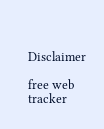Disclaimer

free web tracker